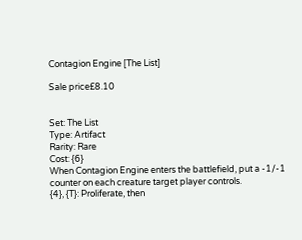Contagion Engine [The List]

Sale price£8.10


Set: The List
Type: Artifact
Rarity: Rare
Cost: {6}
When Contagion Engine enters the battlefield, put a -1/-1 counter on each creature target player controls.
{4}, {T}: Proliferate, then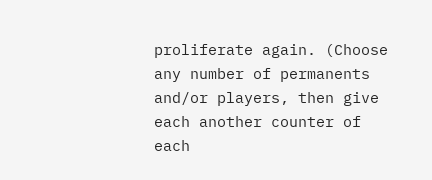proliferate again. (Choose any number of permanents and/or players, then give each another counter of each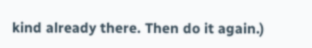kind already there. Then do it again.)